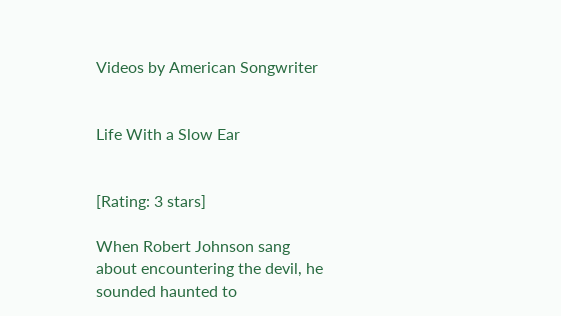Videos by American Songwriter


Life With a Slow Ear


[Rating: 3 stars]

When Robert Johnson sang about encountering the devil, he sounded haunted to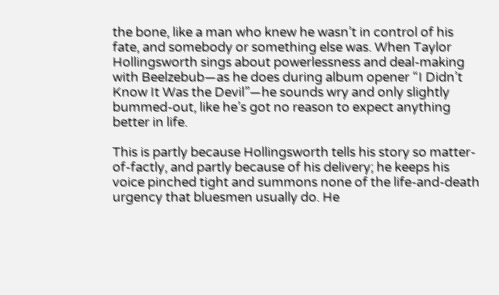the bone, like a man who knew he wasn’t in control of his fate, and somebody or something else was. When Taylor Hollingsworth sings about powerlessness and deal-making with Beelzebub—as he does during album opener “I Didn’t Know It Was the Devil”—he sounds wry and only slightly bummed-out, like he’s got no reason to expect anything better in life.

This is partly because Hollingsworth tells his story so matter-of-factly, and partly because of his delivery; he keeps his voice pinched tight and summons none of the life-and-death urgency that bluesmen usually do. He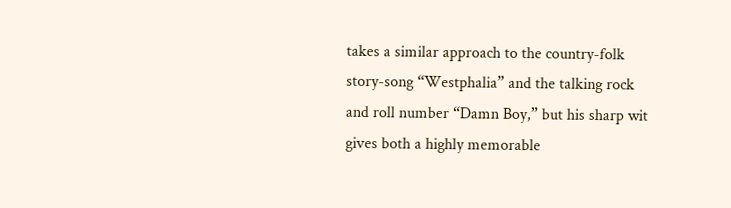takes a similar approach to the country-folk story-song “Westphalia” and the talking rock and roll number “Damn Boy,” but his sharp wit gives both a highly memorable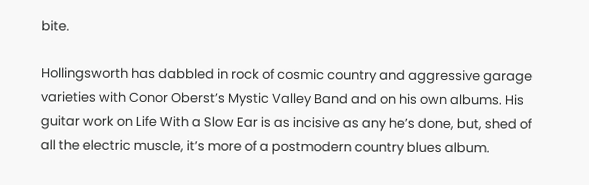bite.

Hollingsworth has dabbled in rock of cosmic country and aggressive garage varieties with Conor Oberst’s Mystic Valley Band and on his own albums. His guitar work on Life With a Slow Ear is as incisive as any he’s done, but, shed of all the electric muscle, it’s more of a postmodern country blues album.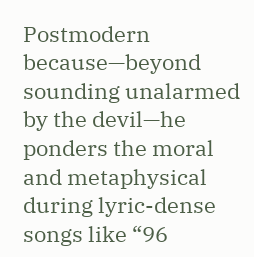Postmodern because—beyond sounding unalarmed by the devil—he ponders the moral and metaphysical during lyric-dense songs like “96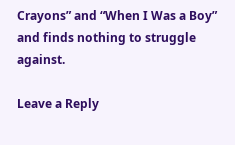Crayons” and “When I Was a Boy” and finds nothing to struggle against.

Leave a Reply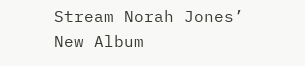Stream Norah Jones’ New Album